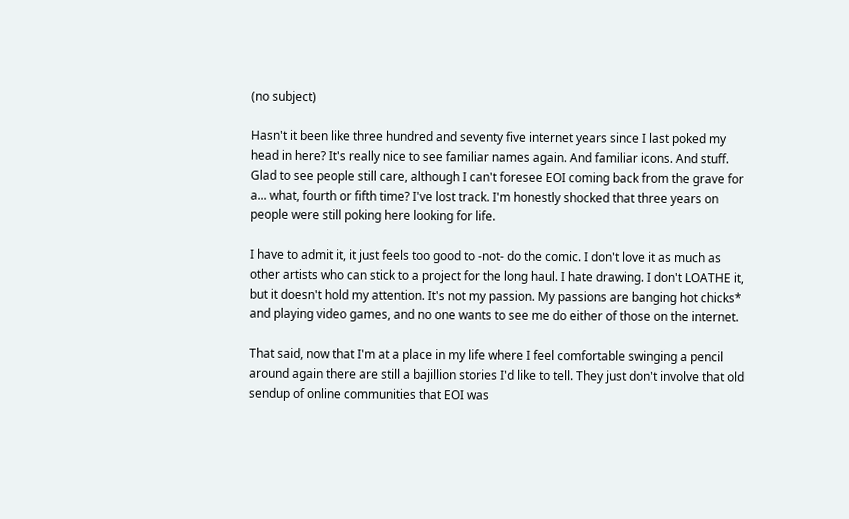(no subject)

Hasn't it been like three hundred and seventy five internet years since I last poked my head in here? It's really nice to see familiar names again. And familiar icons. And stuff. Glad to see people still care, although I can't foresee EOI coming back from the grave for a... what, fourth or fifth time? I've lost track. I'm honestly shocked that three years on people were still poking here looking for life.

I have to admit it, it just feels too good to -not- do the comic. I don't love it as much as other artists who can stick to a project for the long haul. I hate drawing. I don't LOATHE it, but it doesn't hold my attention. It's not my passion. My passions are banging hot chicks* and playing video games, and no one wants to see me do either of those on the internet.

That said, now that I'm at a place in my life where I feel comfortable swinging a pencil around again there are still a bajillion stories I'd like to tell. They just don't involve that old sendup of online communities that EOI was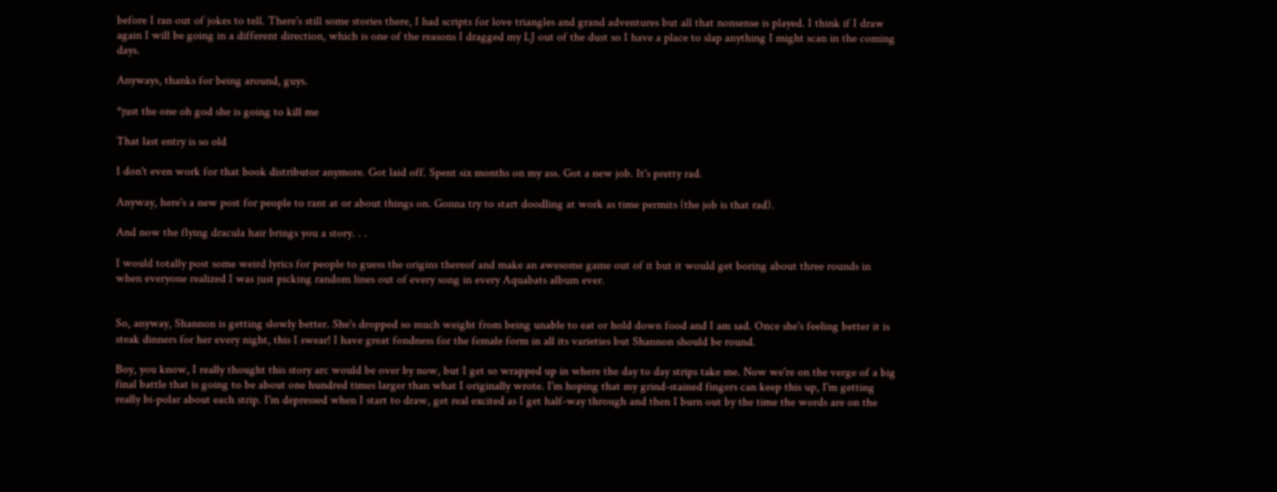before I ran out of jokes to tell. There's still some stories there, I had scripts for love triangles and grand adventures but all that nonsense is played. I think if I draw again I will be going in a different direction, which is one of the reasons I dragged my LJ out of the dust so I have a place to slap anything I might scan in the coming days.

Anyways, thanks for being around, guys.

*just the one oh god she is going to kill me

That last entry is so old

I don't even work for that book distributor anymore. Got laid off. Spent six months on my ass. Got a new job. It's pretty rad.

Anyway, here's a new post for people to rant at or about things on. Gonna try to start doodling at work as time permits (the job is that rad).

And now the flying dracula hair brings you a story. . .

I would totally post some weird lyrics for people to guess the origins thereof and make an awesome game out of it but it would get boring about three rounds in when everyone realized I was just picking random lines out of every song in every Aquabats album ever.


So, anyway, Shannon is getting slowly better. She's dropped so much weight from being unable to eat or hold down food and I am sad. Once she's feeling better it is steak dinners for her every night, this I swear! I have great fondness for the female form in all its varieties but Shannon should be round.

Boy, you know, I really thought this story arc would be over by now, but I get so wrapped up in where the day to day strips take me. Now we're on the verge of a big final battle that is going to be about one hundred times larger than what I originally wrote. I'm hoping that my grind-stained fingers can keep this up, I'm getting really bi-polar about each strip. I'm depressed when I start to draw, get real excited as I get half-way through and then I burn out by the time the words are on the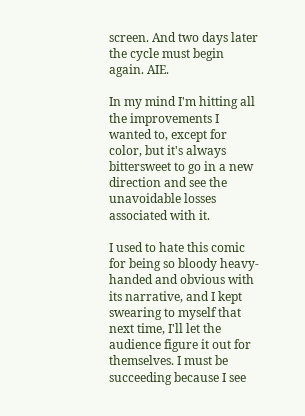screen. And two days later the cycle must begin again. AIE.

In my mind I'm hitting all the improvements I wanted to, except for color, but it's always bittersweet to go in a new direction and see the unavoidable losses associated with it.

I used to hate this comic for being so bloody heavy-handed and obvious with its narrative, and I kept swearing to myself that next time, I'll let the audience figure it out for themselves. I must be succeeding because I see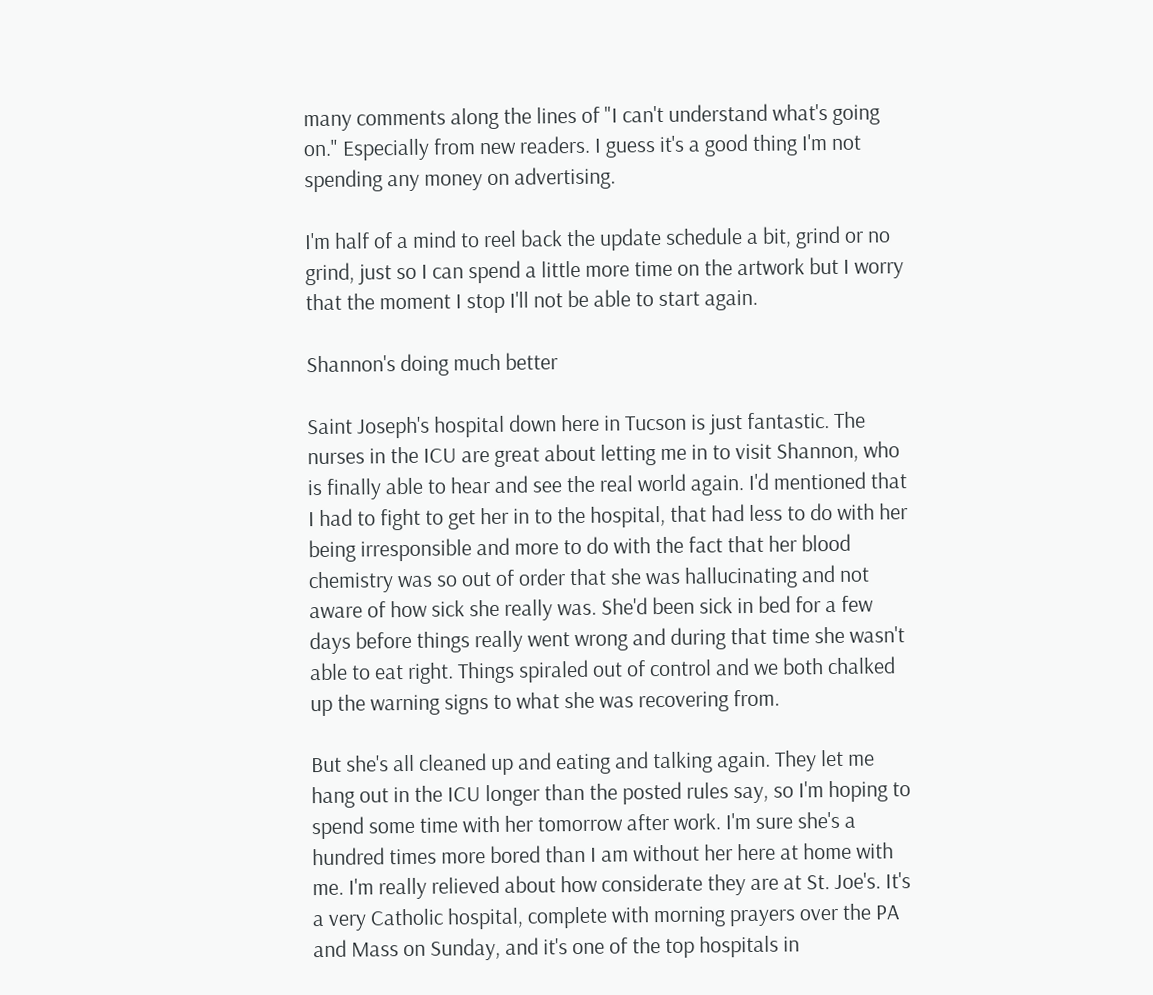many comments along the lines of "I can't understand what's going on." Especially from new readers. I guess it's a good thing I'm not spending any money on advertising.

I'm half of a mind to reel back the update schedule a bit, grind or no grind, just so I can spend a little more time on the artwork but I worry that the moment I stop I'll not be able to start again.

Shannon's doing much better

Saint Joseph's hospital down here in Tucson is just fantastic. The nurses in the ICU are great about letting me in to visit Shannon, who is finally able to hear and see the real world again. I'd mentioned that I had to fight to get her in to the hospital, that had less to do with her being irresponsible and more to do with the fact that her blood chemistry was so out of order that she was hallucinating and not aware of how sick she really was. She'd been sick in bed for a few days before things really went wrong and during that time she wasn't able to eat right. Things spiraled out of control and we both chalked up the warning signs to what she was recovering from.

But she's all cleaned up and eating and talking again. They let me hang out in the ICU longer than the posted rules say, so I'm hoping to spend some time with her tomorrow after work. I'm sure she's a hundred times more bored than I am without her here at home with me. I'm really relieved about how considerate they are at St. Joe's. It's a very Catholic hospital, complete with morning prayers over the PA and Mass on Sunday, and it's one of the top hospitals in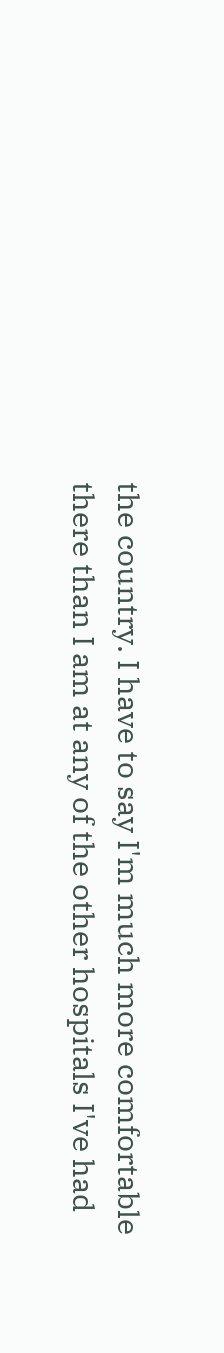the country. I have to say I'm much more comfortable there than I am at any of the other hospitals I've had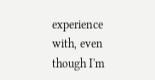experience with, even though I'm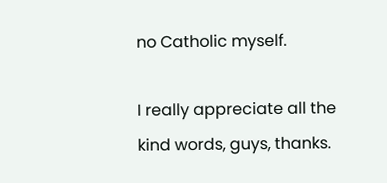no Catholic myself.

I really appreciate all the kind words, guys, thanks.